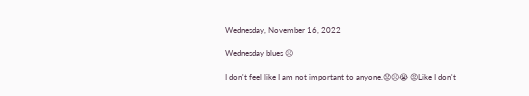Wednesday, November 16, 2022

Wednesday blues ☹

I don't feel like I am not important to anyone.😟☹😭 😡Like I don't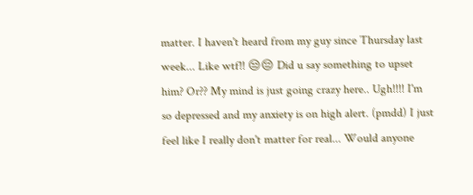matter. I haven't heard from my guy since Thursday last week... Like wtf!! 😒😔 Did u say something to upset him? Or?? My mind is just going crazy here.. Ugh!!!! I'm so depressed and my anxiety is on high alert. (pmdd) I just feel like I really don't matter for real... Would anyone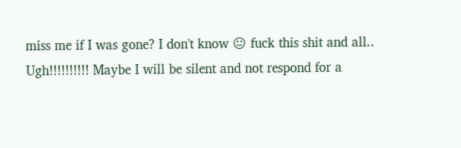miss me if I was gone? I don't know 😐 fuck this shit and all..
Ugh!!!!!!!!!! Maybe I will be silent and not respond for a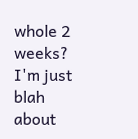whole 2 weeks?  I'm just blah about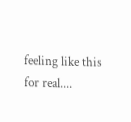feeling like this for real....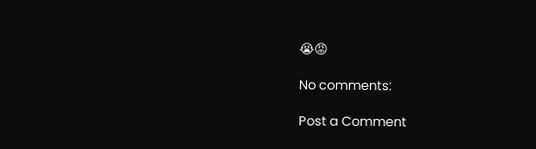😭😡

No comments:

Post a Comment